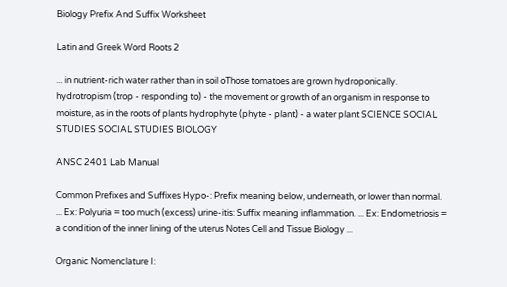Biology Prefix And Suffix Worksheet

Latin and Greek Word Roots 2

... in nutrient-rich water rather than in soil oThose tomatoes are grown hydroponically. hydrotropism (trop - responding to) - the movement or growth of an organism in response to moisture, as in the roots of plants hydrophyte (phyte - plant) - a water plant SCIENCE SOCIAL STUDIES SOCIAL STUDIES BIOLOGY

ANSC 2401 Lab Manual

Common Prefixes and Suffixes Hypo-: Prefix meaning below, underneath, or lower than normal. ... Ex: Polyuria = too much (excess) urine-itis: Suffix meaning inflammation. ... Ex: Endometriosis = a condition of the inner lining of the uterus Notes Cell and Tissue Biology ...

Organic Nomenclature I: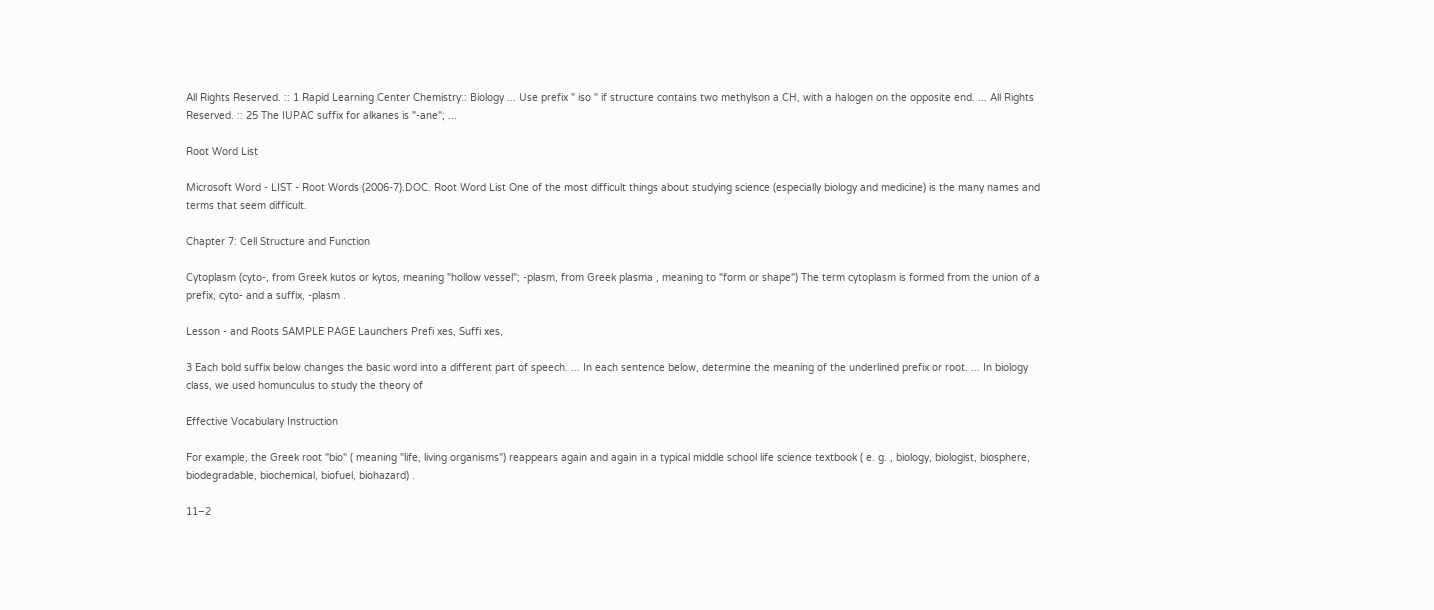All Rights Reserved. :: 1 Rapid Learning Center Chemistry:: Biology ... Use prefix " iso " if structure contains two methylson a CH, with a halogen on the opposite end. ... All Rights Reserved. :: 25 The IUPAC suffix for alkanes is "-ane"; ...

Root Word List

Microsoft Word - LIST - Root Words (2006-7).DOC. Root Word List One of the most difficult things about studying science (especially biology and medicine) is the many names and terms that seem difficult.

Chapter 7: Cell Structure and Function

Cytoplasm (cyto-, from Greek kutos or kytos, meaning "hollow vessel"; -plasm, from Greek plasma , meaning to "form or shape") The term cytoplasm is formed from the union of a prefix, cyto- and a suffix, -plasm .

Lesson - and Roots SAMPLE PAGE Launchers Prefi xes, Suffi xes,

3 Each bold suffix below changes the basic word into a different part of speech. ... In each sentence below, determine the meaning of the underlined prefix or root. ... In biology class, we used homunculus to study the theory of

Effective Vocabulary Instruction

For example, the Greek root "bio" ( meaning "life, living organisms") reappears again and again in a typical middle school life science textbook ( e. g. , biology, biologist, biosphere, biodegradable, biochemical, biofuel, biohazard) .

11–2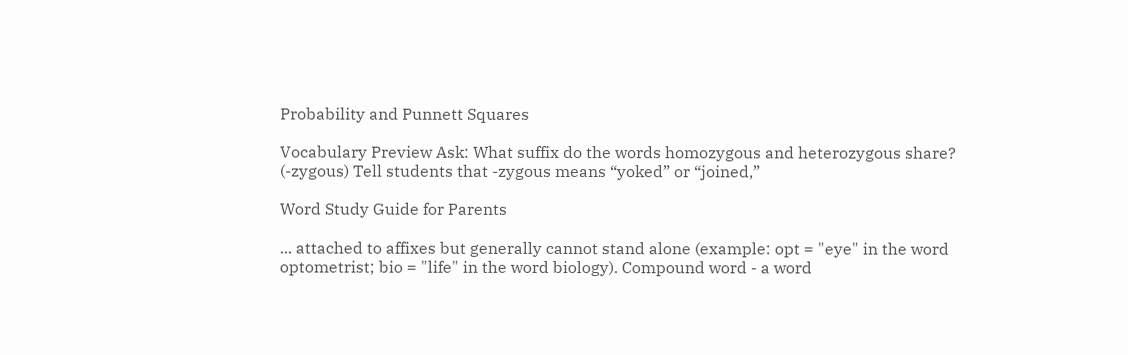Probability and Punnett Squares

Vocabulary Preview Ask: What suffix do the words homozygous and heterozygous share? (-zygous) Tell students that -zygous means “yoked” or “joined,”

Word Study Guide for Parents

... attached to affixes but generally cannot stand alone (example: opt = "eye" in the word optometrist; bio = "life" in the word biology). Compound word - a word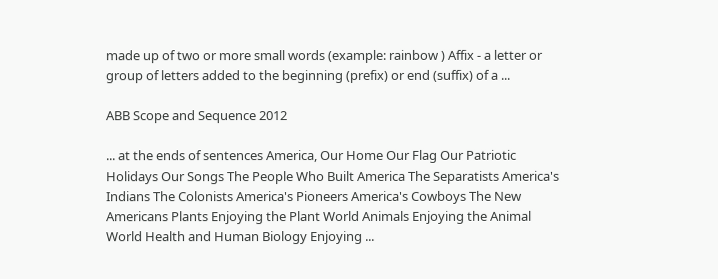made up of two or more small words (example: rainbow ) Affix - a letter or group of letters added to the beginning (prefix) or end (suffix) of a ...

ABB Scope and Sequence 2012

... at the ends of sentences America, Our Home Our Flag Our Patriotic Holidays Our Songs The People Who Built America The Separatists America's Indians The Colonists America's Pioneers America's Cowboys The New Americans Plants Enjoying the Plant World Animals Enjoying the Animal World Health and Human Biology Enjoying ...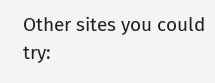Other sites you could try: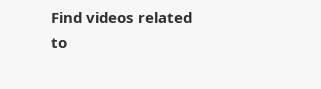Find videos related to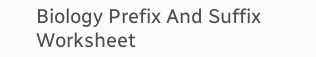Biology Prefix And Suffix Worksheet